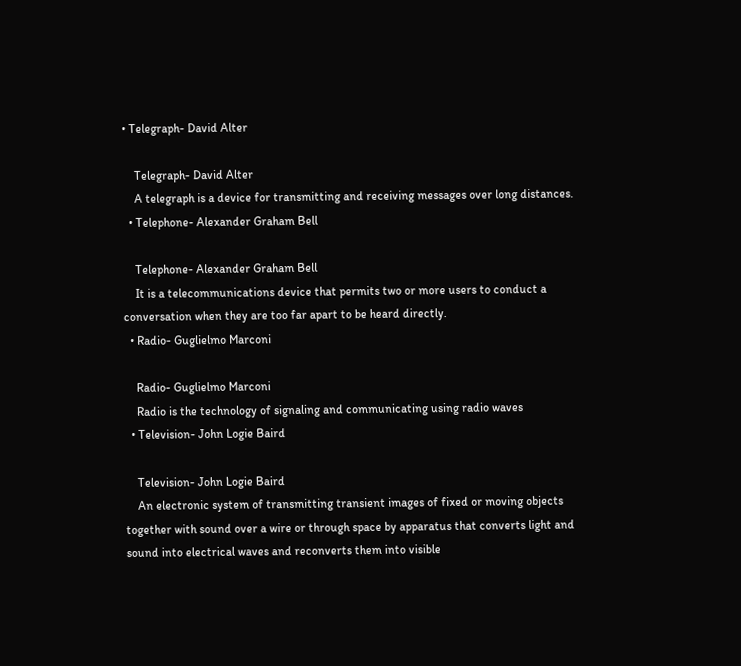• Telegraph- David Alter

    Telegraph- David Alter
    A telegraph is a device for transmitting and receiving messages over long distances.
  • Telephone- Alexander Graham Bell

    Telephone- Alexander Graham Bell
    It is a telecommunications device that permits two or more users to conduct a conversation when they are too far apart to be heard directly.
  • Radio- Guglielmo Marconi

    Radio- Guglielmo Marconi
    Radio is the technology of signaling and communicating using radio waves
  • Television- John Logie Baird

    Television- John Logie Baird
    An electronic system of transmitting transient images of fixed or moving objects together with sound over a wire or through space by apparatus that converts light and sound into electrical waves and reconverts them into visible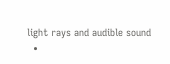light rays and audible sound
  •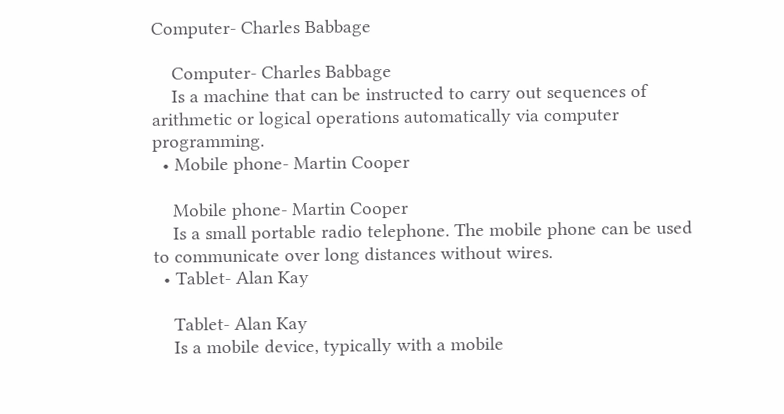Computer- Charles Babbage

    Computer- Charles Babbage
    Is a machine that can be instructed to carry out sequences of arithmetic or logical operations automatically via computer programming.
  • Mobile phone- Martin Cooper

    Mobile phone- Martin Cooper
    Is a small portable radio telephone. The mobile phone can be used to communicate over long distances without wires.
  • Tablet- Alan Kay

    Tablet- Alan Kay
    Is a mobile device, typically with a mobile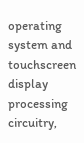operating system and touchscreen display processing circuitry,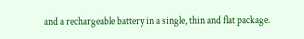and a rechargeable battery in a single, thin and flat package.